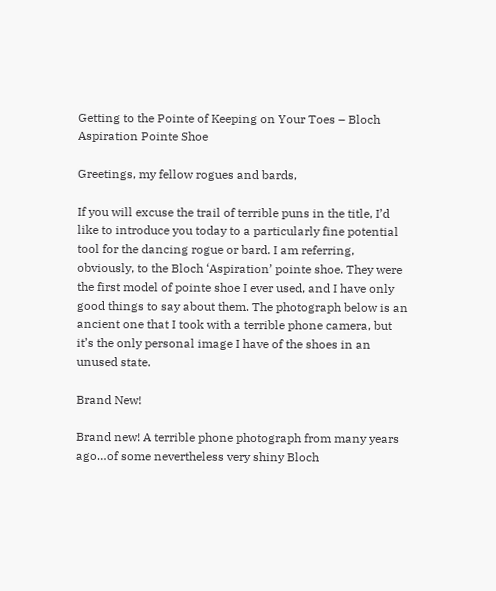Getting to the Pointe of Keeping on Your Toes – Bloch Aspiration Pointe Shoe

Greetings, my fellow rogues and bards,

If you will excuse the trail of terrible puns in the title, I’d like to introduce you today to a particularly fine potential tool for the dancing rogue or bard. I am referring, obviously, to the Bloch ‘Aspiration’ pointe shoe. They were the first model of pointe shoe I ever used, and I have only good things to say about them. The photograph below is an ancient one that I took with a terrible phone camera, but it’s the only personal image I have of the shoes in an unused state.

Brand New!

Brand new! A terrible phone photograph from many years ago…of some nevertheless very shiny Bloch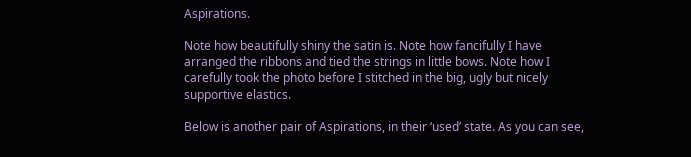Aspirations.

Note how beautifully shiny the satin is. Note how fancifully I have arranged the ribbons and tied the strings in little bows. Note how I carefully took the photo before I stitched in the big, ugly but nicely supportive elastics.

Below is another pair of Aspirations, in their ‘used’ state. As you can see,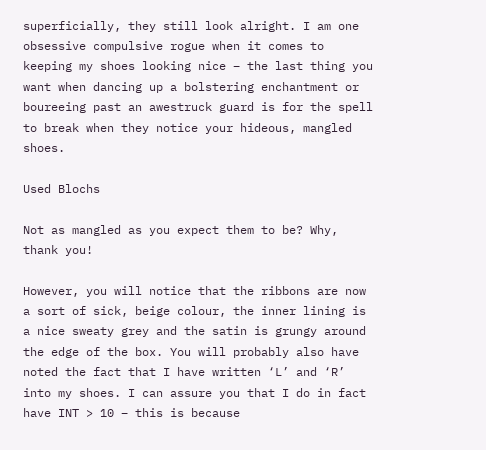superficially, they still look alright. I am one obsessive compulsive rogue when it comes to keeping my shoes looking nice – the last thing you want when dancing up a bolstering enchantment or boureeing past an awestruck guard is for the spell to break when they notice your hideous, mangled shoes.

Used Blochs

Not as mangled as you expect them to be? Why, thank you!

However, you will notice that the ribbons are now a sort of sick, beige colour, the inner lining is a nice sweaty grey and the satin is grungy around the edge of the box. You will probably also have noted the fact that I have written ‘L’ and ‘R’ into my shoes. I can assure you that I do in fact have INT > 10 – this is because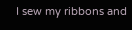I sew my ribbons and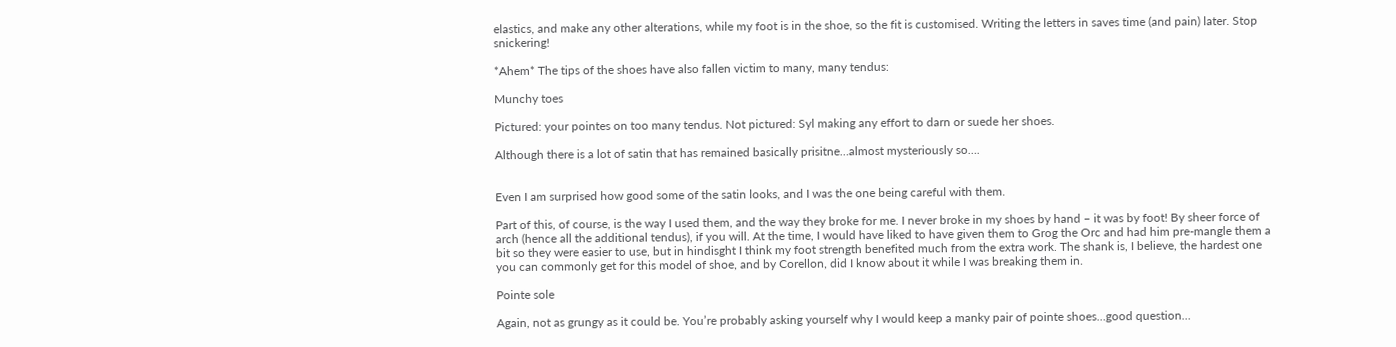elastics, and make any other alterations, while my foot is in the shoe, so the fit is customised. Writing the letters in saves time (and pain) later. Stop snickering!

*Ahem* The tips of the shoes have also fallen victim to many, many tendus:

Munchy toes

Pictured: your pointes on too many tendus. Not pictured: Syl making any effort to darn or suede her shoes.

Although there is a lot of satin that has remained basically prisitne…almost mysteriously so….


Even I am surprised how good some of the satin looks, and I was the one being careful with them.

Part of this, of course, is the way I used them, and the way they broke for me. I never broke in my shoes by hand – it was by foot! By sheer force of arch (hence all the additional tendus), if you will. At the time, I would have liked to have given them to Grog the Orc and had him pre-mangle them a bit so they were easier to use, but in hindisght I think my foot strength benefited much from the extra work. The shank is, I believe, the hardest one you can commonly get for this model of shoe, and by Corellon, did I know about it while I was breaking them in.

Pointe sole

Again, not as grungy as it could be. You’re probably asking yourself why I would keep a manky pair of pointe shoes…good question…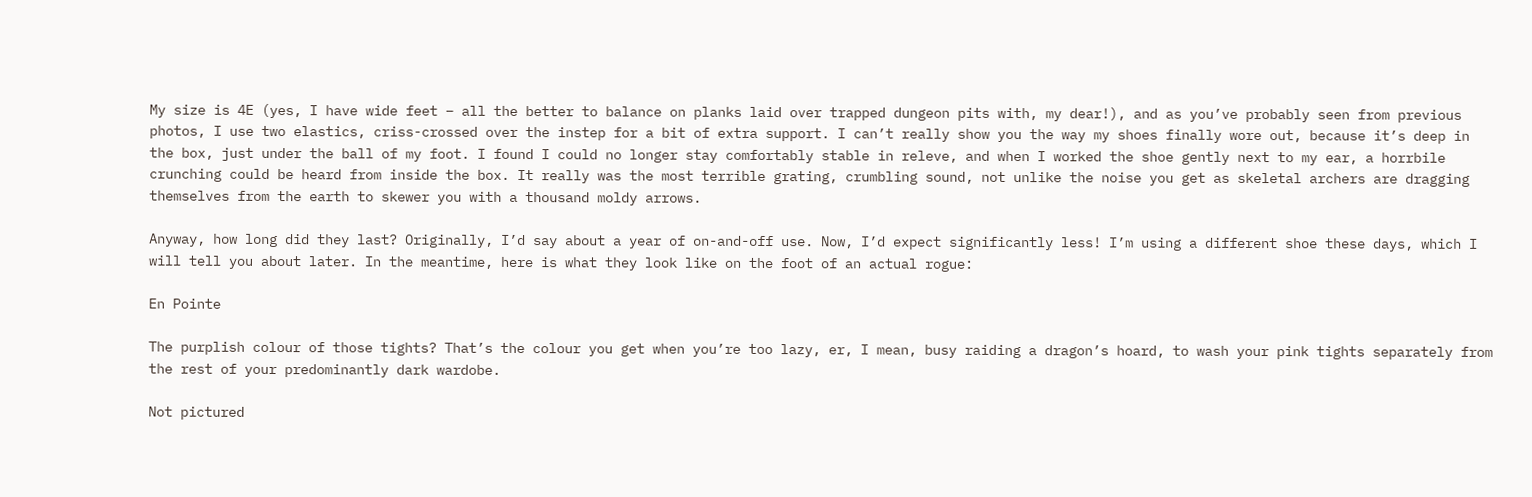My size is 4E (yes, I have wide feet – all the better to balance on planks laid over trapped dungeon pits with, my dear!), and as you’ve probably seen from previous photos, I use two elastics, criss-crossed over the instep for a bit of extra support. I can’t really show you the way my shoes finally wore out, because it’s deep in the box, just under the ball of my foot. I found I could no longer stay comfortably stable in releve, and when I worked the shoe gently next to my ear, a horrbile crunching could be heard from inside the box. It really was the most terrible grating, crumbling sound, not unlike the noise you get as skeletal archers are dragging themselves from the earth to skewer you with a thousand moldy arrows.

Anyway, how long did they last? Originally, I’d say about a year of on-and-off use. Now, I’d expect significantly less! I’m using a different shoe these days, which I will tell you about later. In the meantime, here is what they look like on the foot of an actual rogue:

En Pointe

The purplish colour of those tights? That’s the colour you get when you’re too lazy, er, I mean, busy raiding a dragon’s hoard, to wash your pink tights separately from the rest of your predominantly dark wardobe.

Not pictured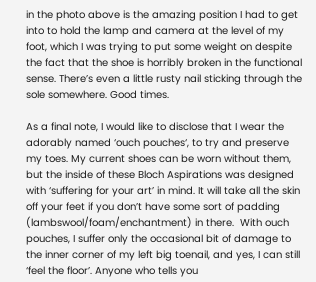in the photo above is the amazing position I had to get into to hold the lamp and camera at the level of my foot, which I was trying to put some weight on despite the fact that the shoe is horribly broken in the functional sense. There’s even a little rusty nail sticking through the sole somewhere. Good times.

As a final note, I would like to disclose that I wear the adorably named ‘ouch pouches‘, to try and preserve my toes. My current shoes can be worn without them, but the inside of these Bloch Aspirations was designed with ‘suffering for your art’ in mind. It will take all the skin off your feet if you don’t have some sort of padding (lambswool/foam/enchantment) in there.  With ouch pouches, I suffer only the occasional bit of damage to the inner corner of my left big toenail, and yes, I can still ‘feel the floor’. Anyone who tells you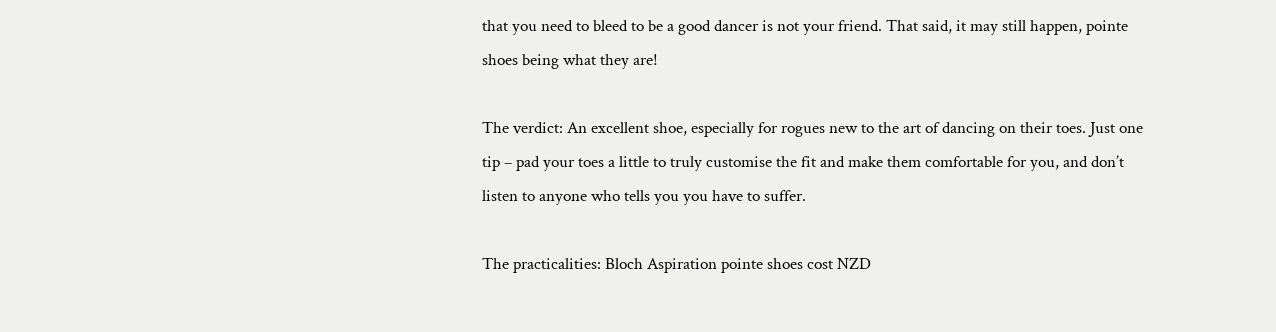that you need to bleed to be a good dancer is not your friend. That said, it may still happen, pointe shoes being what they are!

The verdict: An excellent shoe, especially for rogues new to the art of dancing on their toes. Just one tip – pad your toes a little to truly customise the fit and make them comfortable for you, and don’t listen to anyone who tells you you have to suffer.

The practicalities: Bloch Aspiration pointe shoes cost NZD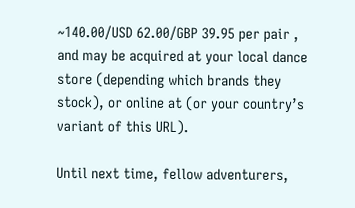~140.00/USD 62.00/GBP 39.95 per pair , and may be acquired at your local dance store (depending which brands they stock), or online at (or your country’s variant of this URL).

Until next time, fellow adventurers,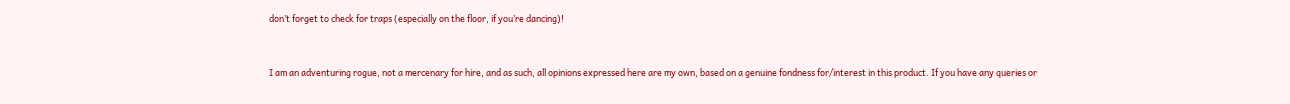don’t forget to check for traps (especially on the floor, if you’re dancing)!


I am an adventuring rogue, not a mercenary for hire, and as such, all opinions expressed here are my own, based on a genuine fondness for/interest in this product. If you have any queries or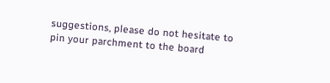suggestions, please do not hesitate to pin your parchment to the board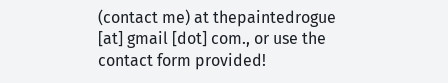(contact me) at thepaintedrogue [at] gmail [dot] com., or use the contact form provided!